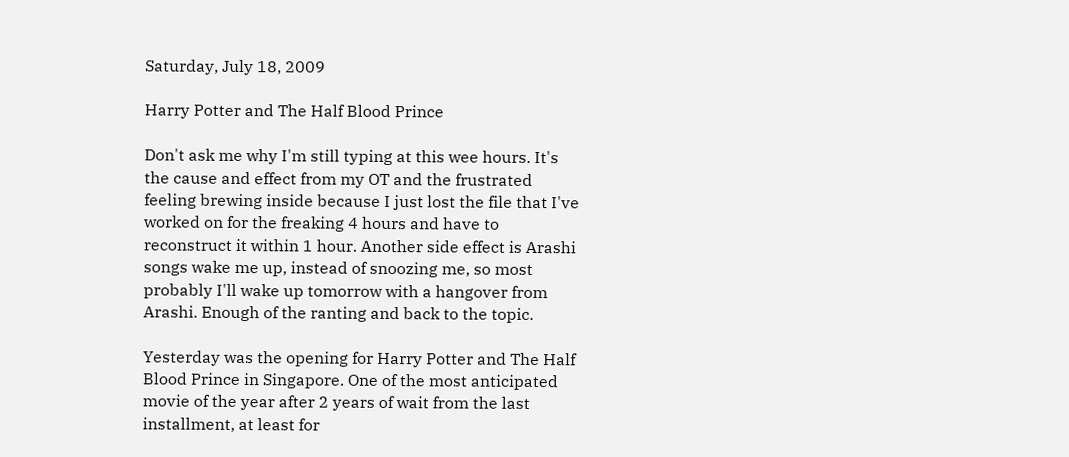Saturday, July 18, 2009

Harry Potter and The Half Blood Prince

Don't ask me why I'm still typing at this wee hours. It's the cause and effect from my OT and the frustrated feeling brewing inside because I just lost the file that I've worked on for the freaking 4 hours and have to reconstruct it within 1 hour. Another side effect is Arashi songs wake me up, instead of snoozing me, so most probably I'll wake up tomorrow with a hangover from Arashi. Enough of the ranting and back to the topic.

Yesterday was the opening for Harry Potter and The Half Blood Prince in Singapore. One of the most anticipated movie of the year after 2 years of wait from the last installment, at least for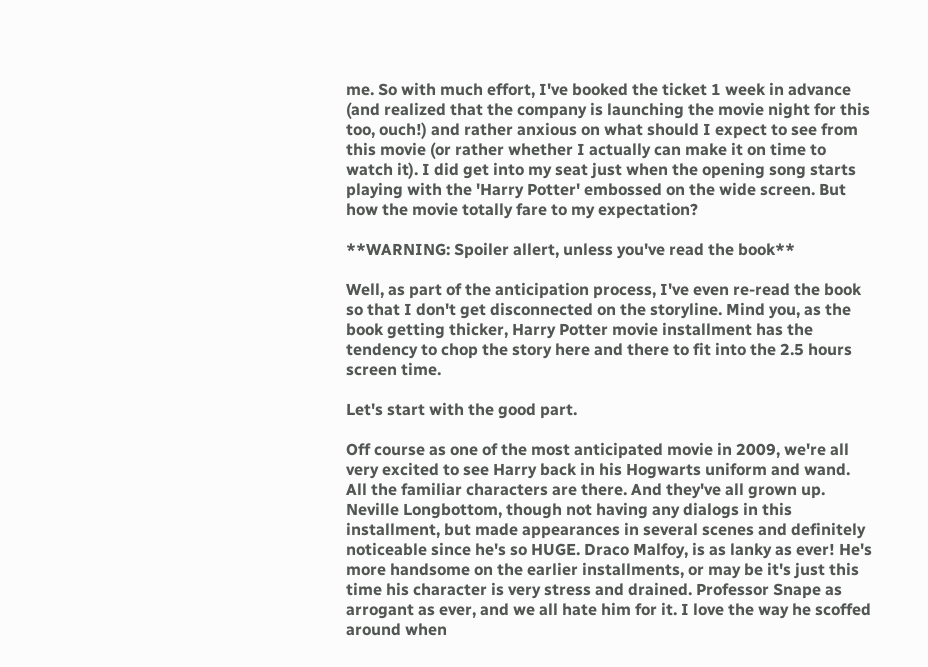me. So with much effort, I've booked the ticket 1 week in advance (and realized that the company is launching the movie night for this too, ouch!) and rather anxious on what should I expect to see from this movie (or rather whether I actually can make it on time to watch it). I did get into my seat just when the opening song starts playing with the 'Harry Potter' embossed on the wide screen. But how the movie totally fare to my expectation?

**WARNING: Spoiler allert, unless you've read the book**

Well, as part of the anticipation process, I've even re-read the book so that I don't get disconnected on the storyline. Mind you, as the book getting thicker, Harry Potter movie installment has the tendency to chop the story here and there to fit into the 2.5 hours screen time.

Let's start with the good part.

Off course as one of the most anticipated movie in 2009, we're all very excited to see Harry back in his Hogwarts uniform and wand. All the familiar characters are there. And they've all grown up. Neville Longbottom, though not having any dialogs in this installment, but made appearances in several scenes and definitely noticeable since he's so HUGE. Draco Malfoy, is as lanky as ever! He's more handsome on the earlier installments, or may be it's just this time his character is very stress and drained. Professor Snape as arrogant as ever, and we all hate him for it. I love the way he scoffed around when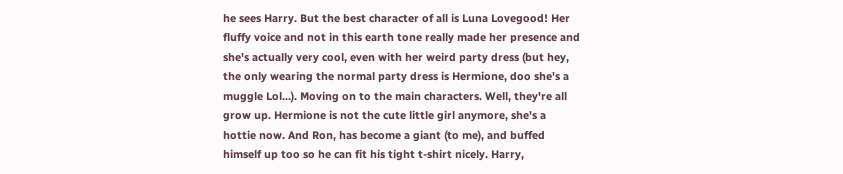he sees Harry. But the best character of all is Luna Lovegood! Her fluffy voice and not in this earth tone really made her presence and she's actually very cool, even with her weird party dress (but hey, the only wearing the normal party dress is Hermione, doo she's a muggle Lol...). Moving on to the main characters. Well, they're all grow up. Hermione is not the cute little girl anymore, she's a hottie now. And Ron, has become a giant (to me), and buffed himself up too so he can fit his tight t-shirt nicely. Harry,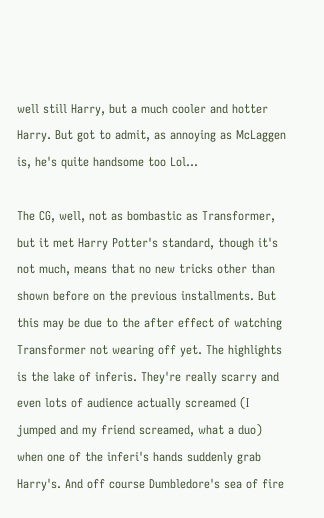well still Harry, but a much cooler and hotter Harry. But got to admit, as annoying as McLaggen is, he's quite handsome too Lol...

The CG, well, not as bombastic as Transformer, but it met Harry Potter's standard, though it's not much, means that no new tricks other than shown before on the previous installments. But this may be due to the after effect of watching Transformer not wearing off yet. The highlights is the lake of inferis. They're really scarry and even lots of audience actually screamed (I jumped and my friend screamed, what a duo) when one of the inferi's hands suddenly grab Harry's. And off course Dumbledore's sea of fire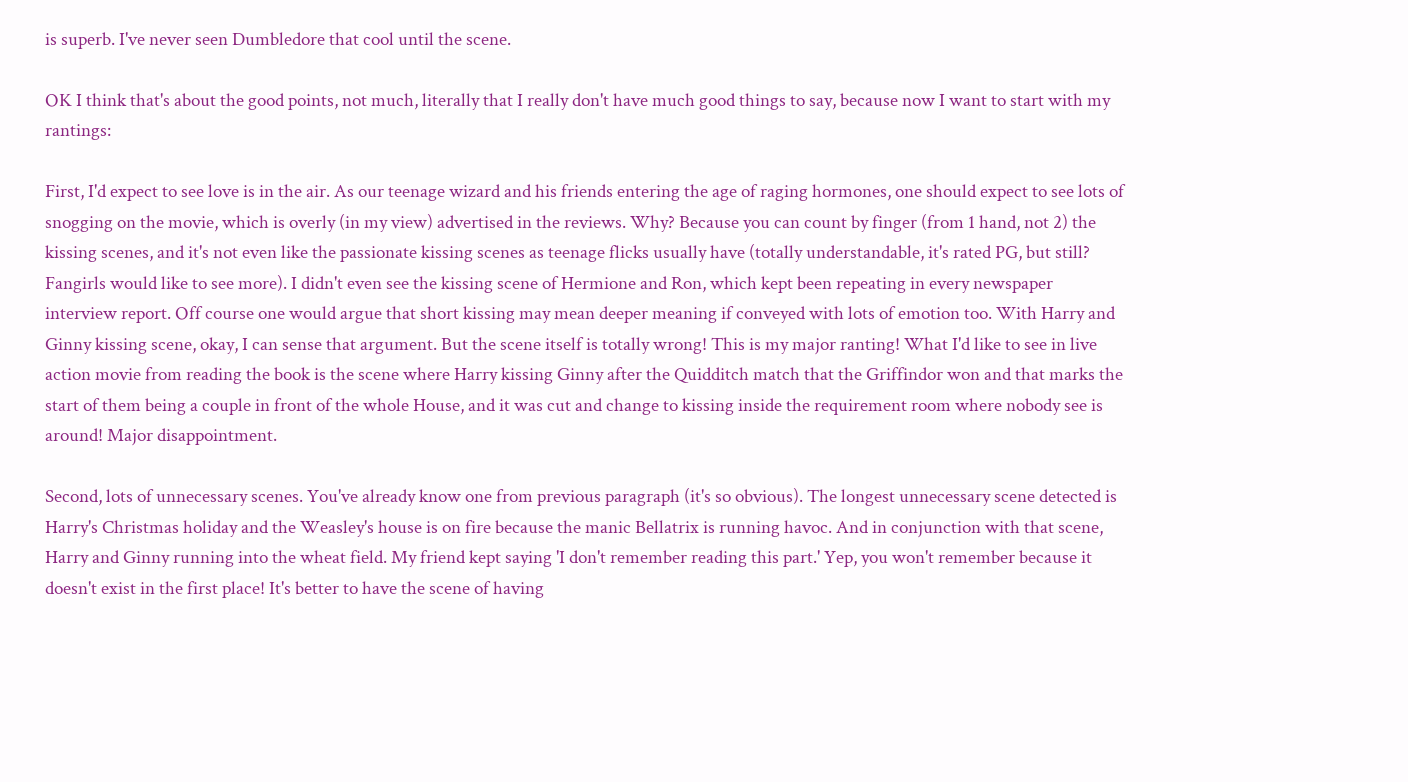is superb. I've never seen Dumbledore that cool until the scene.

OK I think that's about the good points, not much, literally that I really don't have much good things to say, because now I want to start with my rantings:

First, I'd expect to see love is in the air. As our teenage wizard and his friends entering the age of raging hormones, one should expect to see lots of snogging on the movie, which is overly (in my view) advertised in the reviews. Why? Because you can count by finger (from 1 hand, not 2) the kissing scenes, and it's not even like the passionate kissing scenes as teenage flicks usually have (totally understandable, it's rated PG, but still? Fangirls would like to see more). I didn't even see the kissing scene of Hermione and Ron, which kept been repeating in every newspaper interview report. Off course one would argue that short kissing may mean deeper meaning if conveyed with lots of emotion too. With Harry and Ginny kissing scene, okay, I can sense that argument. But the scene itself is totally wrong! This is my major ranting! What I'd like to see in live action movie from reading the book is the scene where Harry kissing Ginny after the Quidditch match that the Griffindor won and that marks the start of them being a couple in front of the whole House, and it was cut and change to kissing inside the requirement room where nobody see is around! Major disappointment.

Second, lots of unnecessary scenes. You've already know one from previous paragraph (it's so obvious). The longest unnecessary scene detected is Harry's Christmas holiday and the Weasley's house is on fire because the manic Bellatrix is running havoc. And in conjunction with that scene, Harry and Ginny running into the wheat field. My friend kept saying 'I don't remember reading this part.' Yep, you won't remember because it doesn't exist in the first place! It's better to have the scene of having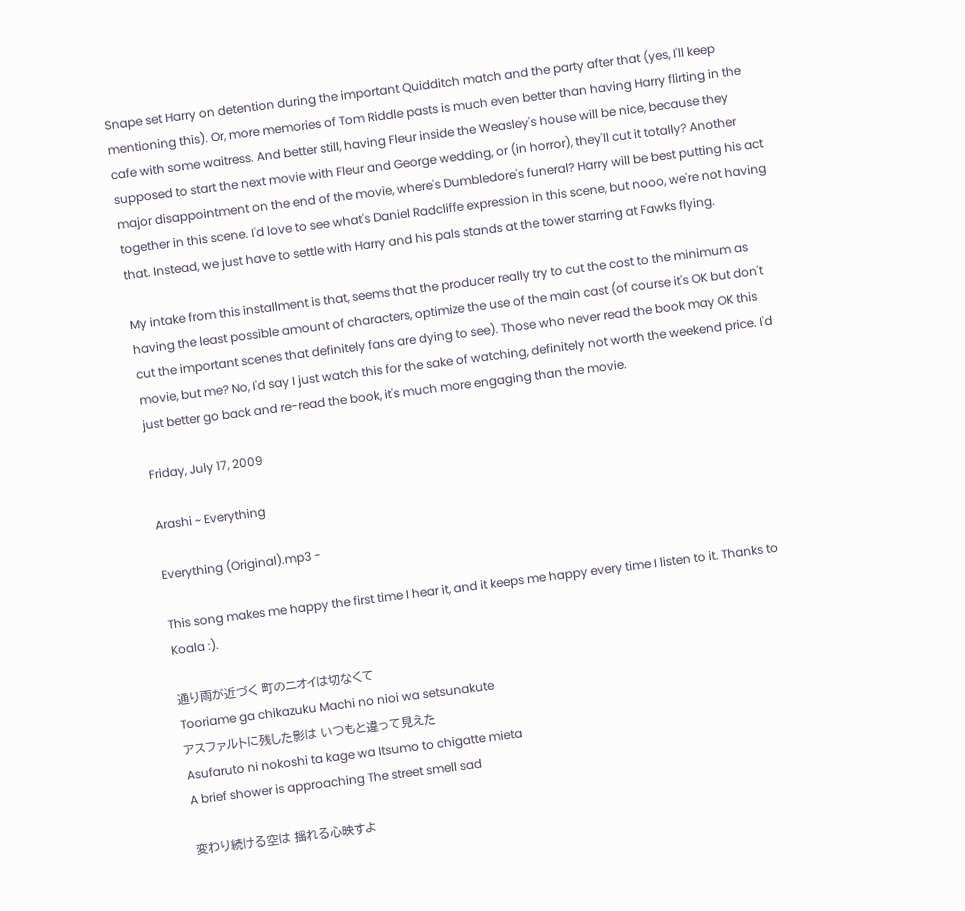Snape set Harry on detention during the important Quidditch match and the party after that (yes, I'll keep mentioning this). Or, more memories of Tom Riddle pasts is much even better than having Harry flirting in the cafe with some waitress. And better still, having Fleur inside the Weasley's house will be nice, because they supposed to start the next movie with Fleur and George wedding, or (in horror), they'll cut it totally? Another major disappointment on the end of the movie, where's Dumbledore's funeral? Harry will be best putting his act together in this scene. I'd love to see what's Daniel Radcliffe expression in this scene, but nooo, we're not having that. Instead, we just have to settle with Harry and his pals stands at the tower starring at Fawks flying.

My intake from this installment is that, seems that the producer really try to cut the cost to the minimum as having the least possible amount of characters, optimize the use of the main cast (of course it's OK but don't cut the important scenes that definitely fans are dying to see). Those who never read the book may OK this movie, but me? No, I'd say I just watch this for the sake of watching, definitely not worth the weekend price. I'd just better go back and re-read the book, it's much more engaging than the movie.

Friday, July 17, 2009

Arashi ~ Everything

Everything (Original).mp3 -

This song makes me happy the first time I hear it, and it keeps me happy every time I listen to it. Thanks to Koala :).

通り雨が近づく 町のニオイは切なくて
Tooriame ga chikazuku Machi no nioi wa setsunakute
アスファルトに残した影は いつもと違って見えた
Asufaruto ni nokoshi ta kage wa Itsumo to chigatte mieta
A brief shower is approaching The street smell sad

変わり続ける空は 揺れる心映すよ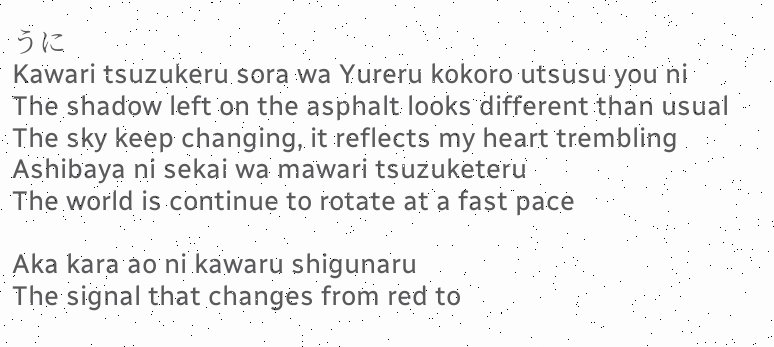うに
Kawari tsuzukeru sora wa Yureru kokoro utsusu you ni
The shadow left on the asphalt looks different than usual The sky keep changing, it reflects my heart trembling
Ashibaya ni sekai wa mawari tsuzuketeru
The world is continue to rotate at a fast pace

Aka kara ao ni kawaru shigunaru
The signal that changes from red to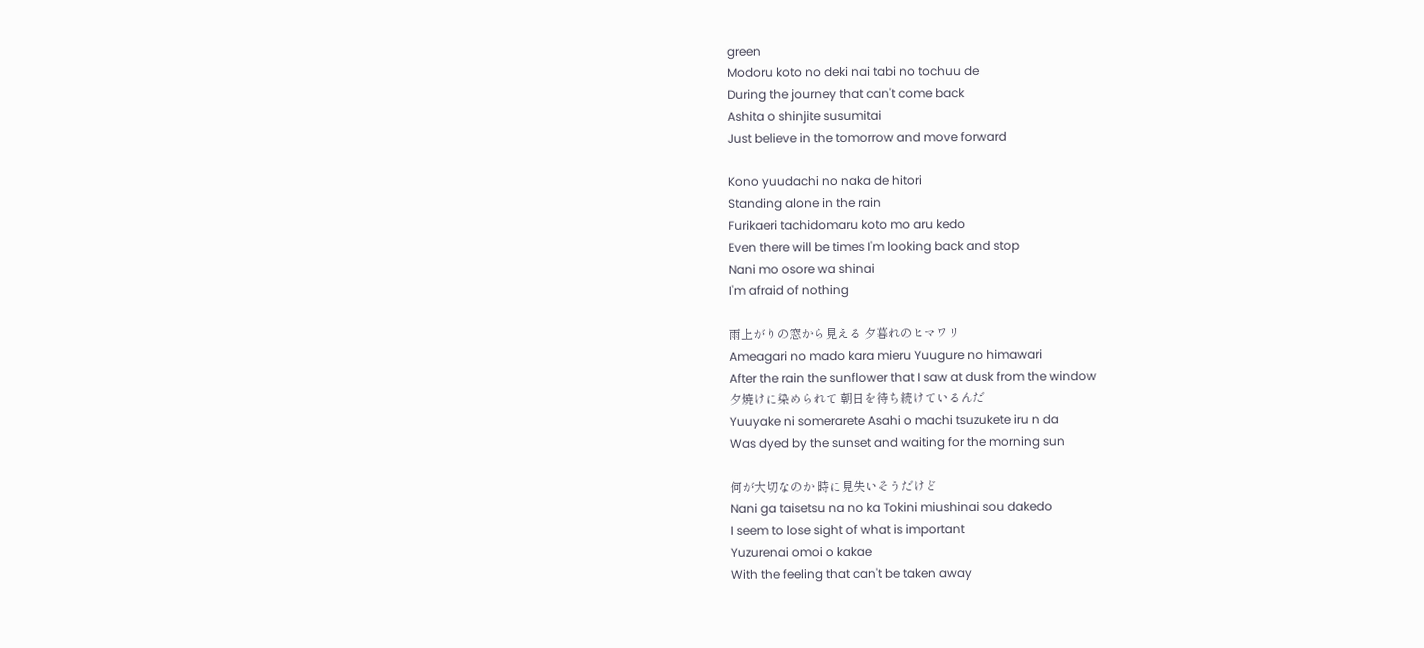green
Modoru koto no deki nai tabi no tochuu de
During the journey that can't come back
Ashita o shinjite susumitai
Just believe in the tomorrow and move forward

Kono yuudachi no naka de hitori
Standing alone in the rain
Furikaeri tachidomaru koto mo aru kedo
Even there will be times I'm looking back and stop
Nani mo osore wa shinai
I'm afraid of nothing

雨上がりの窓から見える 夕暮れのヒマワリ
Ameagari no mado kara mieru Yuugure no himawari
After the rain the sunflower that I saw at dusk from the window
夕焼けに染められて 朝日を待ち続けているんだ
Yuuyake ni somerarete Asahi o machi tsuzukete iru n da
Was dyed by the sunset and waiting for the morning sun

何が大切なのか 時に見失いそうだけど
Nani ga taisetsu na no ka Tokini miushinai sou dakedo
I seem to lose sight of what is important
Yuzurenai omoi o kakae
With the feeling that can't be taken away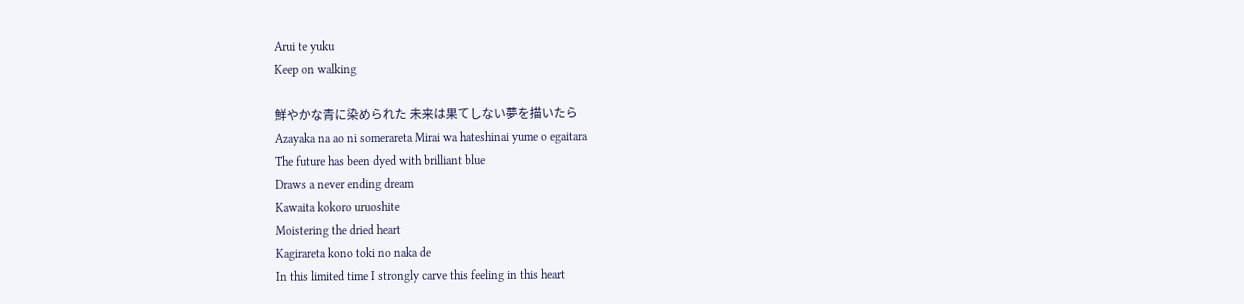Arui te yuku
Keep on walking

鮮やかな青に染められた 未来は果てしない夢を描いたら
Azayaka na ao ni somerareta Mirai wa hateshinai yume o egaitara
The future has been dyed with brilliant blue
Draws a never ending dream
Kawaita kokoro uruoshite
Moistering the dried heart
Kagirareta kono toki no naka de
In this limited time I strongly carve this feeling in this heart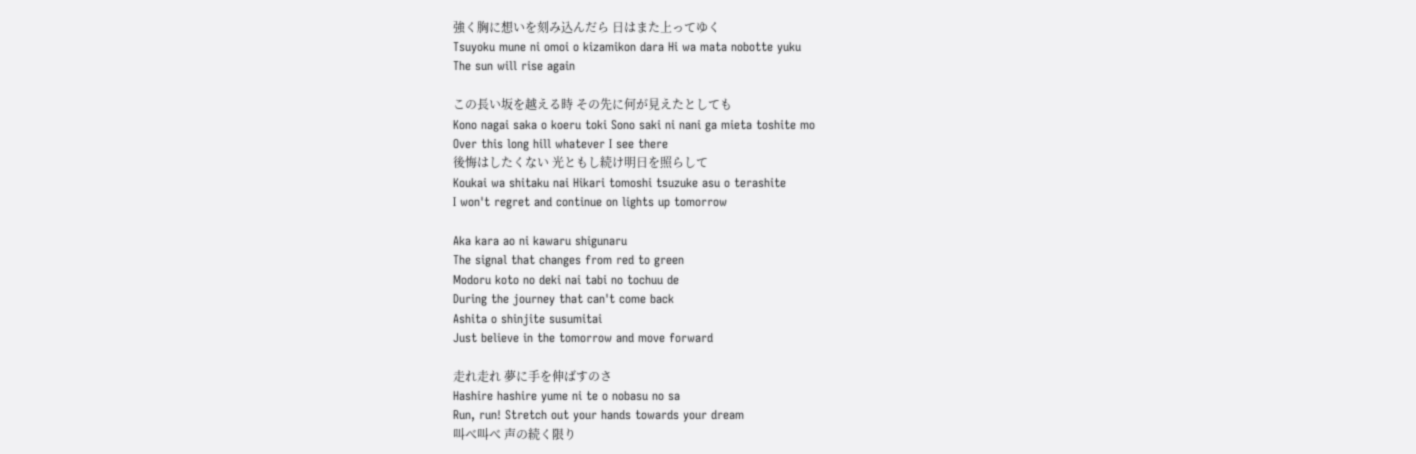強く胸に想いを刻み込んだら 日はまた上ってゆく
Tsuyoku mune ni omoi o kizamikon dara Hi wa mata nobotte yuku
The sun will rise again

この長い坂を越える時 その先に何が見えたとしても
Kono nagai saka o koeru toki Sono saki ni nani ga mieta toshite mo
Over this long hill whatever I see there
後悔はしたくない 光ともし続け明日を照らして
Koukai wa shitaku nai Hikari tomoshi tsuzuke asu o terashite
I won't regret and continue on lights up tomorrow

Aka kara ao ni kawaru shigunaru
The signal that changes from red to green
Modoru koto no deki nai tabi no tochuu de
During the journey that can't come back
Ashita o shinjite susumitai
Just believe in the tomorrow and move forward

走れ走れ 夢に手を伸ばすのさ
Hashire hashire yume ni te o nobasu no sa
Run, run! Stretch out your hands towards your dream
叫べ叫べ 声の続く限り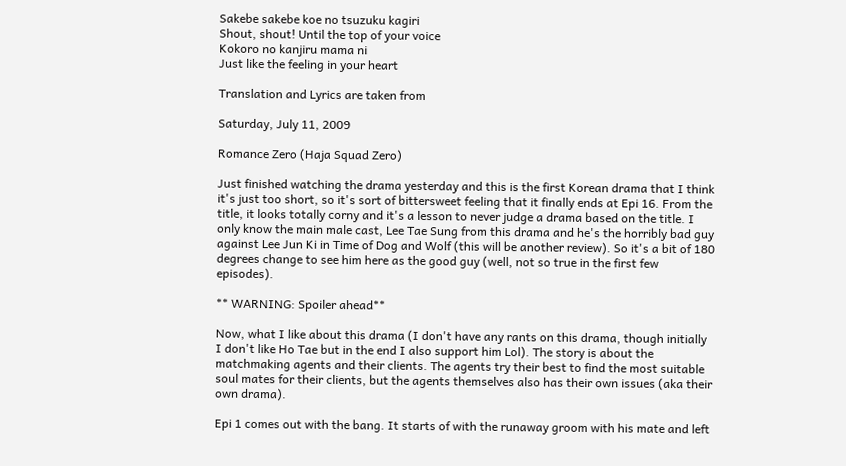Sakebe sakebe koe no tsuzuku kagiri
Shout, shout! Until the top of your voice
Kokoro no kanjiru mama ni
Just like the feeling in your heart

Translation and Lyrics are taken from

Saturday, July 11, 2009

Romance Zero (Haja Squad Zero)

Just finished watching the drama yesterday and this is the first Korean drama that I think it's just too short, so it's sort of bittersweet feeling that it finally ends at Epi 16. From the title, it looks totally corny and it's a lesson to never judge a drama based on the title. I only know the main male cast, Lee Tae Sung from this drama and he's the horribly bad guy against Lee Jun Ki in Time of Dog and Wolf (this will be another review). So it's a bit of 180 degrees change to see him here as the good guy (well, not so true in the first few episodes).

** WARNING: Spoiler ahead**

Now, what I like about this drama (I don't have any rants on this drama, though initially I don't like Ho Tae but in the end I also support him Lol). The story is about the matchmaking agents and their clients. The agents try their best to find the most suitable soul mates for their clients, but the agents themselves also has their own issues (aka their own drama).

Epi 1 comes out with the bang. It starts of with the runaway groom with his mate and left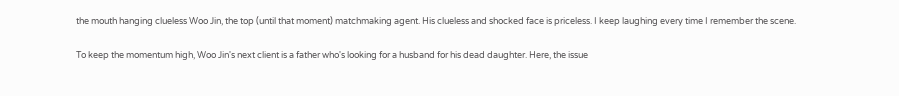the mouth hanging clueless Woo Jin, the top (until that moment) matchmaking agent. His clueless and shocked face is priceless. I keep laughing every time I remember the scene.

To keep the momentum high, Woo Jin's next client is a father who's looking for a husband for his dead daughter. Here, the issue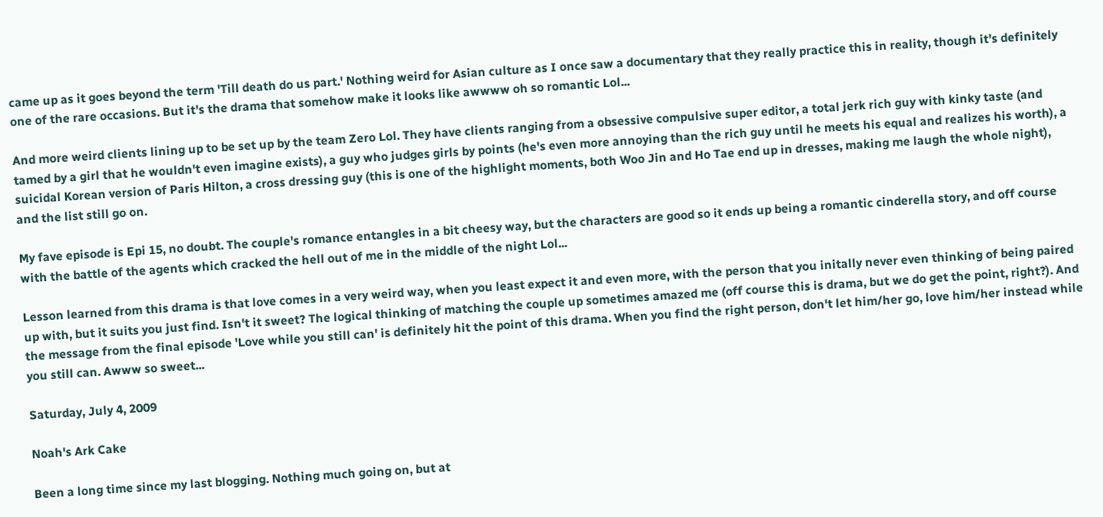came up as it goes beyond the term 'Till death do us part.' Nothing weird for Asian culture as I once saw a documentary that they really practice this in reality, though it's definitely one of the rare occasions. But it's the drama that somehow make it looks like awwww oh so romantic Lol...

And more weird clients lining up to be set up by the team Zero Lol. They have clients ranging from a obsessive compulsive super editor, a total jerk rich guy with kinky taste (and tamed by a girl that he wouldn't even imagine exists), a guy who judges girls by points (he's even more annoying than the rich guy until he meets his equal and realizes his worth), a suicidal Korean version of Paris Hilton, a cross dressing guy (this is one of the highlight moments, both Woo Jin and Ho Tae end up in dresses, making me laugh the whole night), and the list still go on.

My fave episode is Epi 15, no doubt. The couple's romance entangles in a bit cheesy way, but the characters are good so it ends up being a romantic cinderella story, and off course with the battle of the agents which cracked the hell out of me in the middle of the night Lol...

Lesson learned from this drama is that love comes in a very weird way, when you least expect it and even more, with the person that you initally never even thinking of being paired up with, but it suits you just find. Isn't it sweet? The logical thinking of matching the couple up sometimes amazed me (off course this is drama, but we do get the point, right?). And the message from the final episode 'Love while you still can' is definitely hit the point of this drama. When you find the right person, don't let him/her go, love him/her instead while you still can. Awww so sweet...

Saturday, July 4, 2009

Noah's Ark Cake

Been a long time since my last blogging. Nothing much going on, but at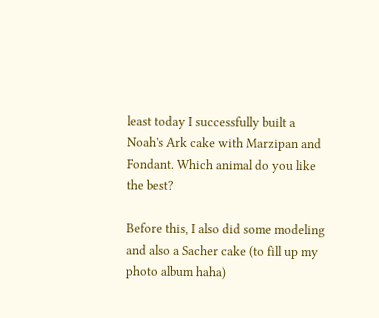least today I successfully built a Noah's Ark cake with Marzipan and Fondant. Which animal do you like the best?

Before this, I also did some modeling and also a Sacher cake (to fill up my photo album haha)